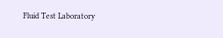Fluid Test Laboratory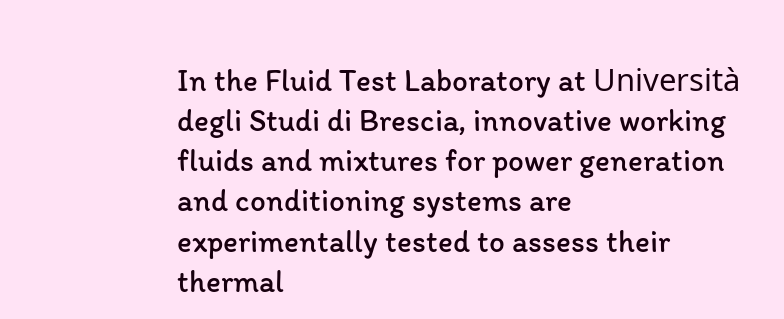In the Fluid Test Laboratory at Università degli Studi di Brescia, innovative working fluids and mixtures for power generation and conditioning systems are experimentally tested to assess their thermal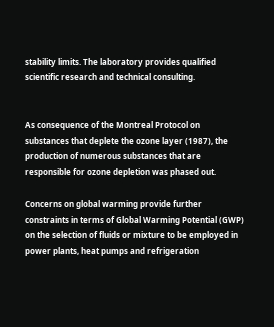stability limits. The laboratory provides qualified scientific research and technical consulting.


As consequence of the Montreal Protocol on substances that deplete the ozone layer (1987), the production of numerous substances that are responsible for ozone depletion was phased out.

Concerns on global warming provide further constraints in terms of Global Warming Potential (GWP) on the selection of fluids or mixture to be employed in power plants, heat pumps and refrigeration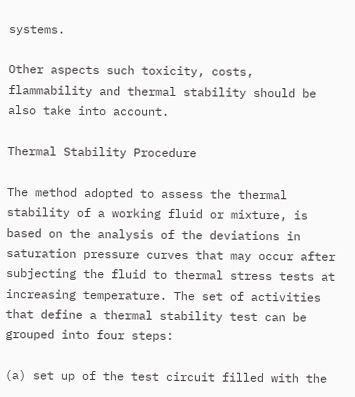systems.

Other aspects such toxicity, costs, flammability and thermal stability should be also take into account.

Thermal Stability Procedure

The method adopted to assess the thermal stability of a working fluid or mixture, is based on the analysis of the deviations in saturation pressure curves that may occur after subjecting the fluid to thermal stress tests at increasing temperature. The set of activities that define a thermal stability test can be grouped into four steps:

(a) set up of the test circuit filled with the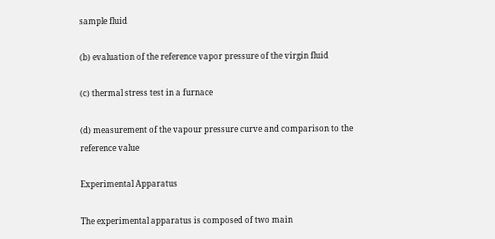sample fluid

(b) evaluation of the reference vapor pressure of the virgin fluid

(c) thermal stress test in a furnace

(d) measurement of the vapour pressure curve and comparison to the reference value

Experimental Apparatus

The experimental apparatus is composed of two main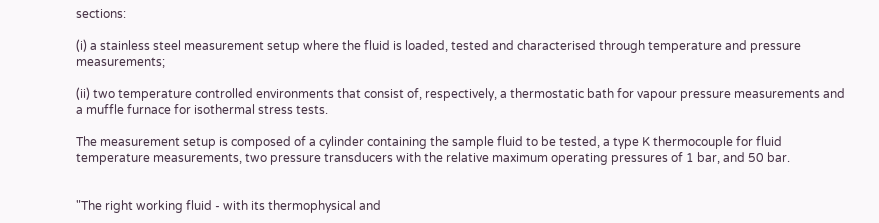sections:

(i) a stainless steel measurement setup where the fluid is loaded, tested and characterised through temperature and pressure measurements;

(ii) two temperature controlled environments that consist of, respectively, a thermostatic bath for vapour pressure measurements and a muffle furnace for isothermal stress tests.

The measurement setup is composed of a cylinder containing the sample fluid to be tested, a type K thermocouple for fluid temperature measurements, two pressure transducers with the relative maximum operating pressures of 1 bar, and 50 bar.


"The right working fluid - with its thermophysical and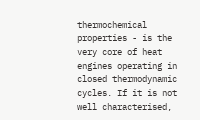thermochemical properties - is the very core of heat engines operating in closed thermodynamic cycles. If it is not well characterised,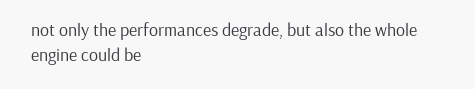not only the performances degrade, but also the whole engine could be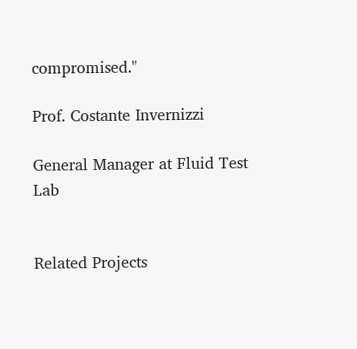compromised."

Prof. Costante Invernizzi

General Manager at Fluid Test Lab


Related Projects